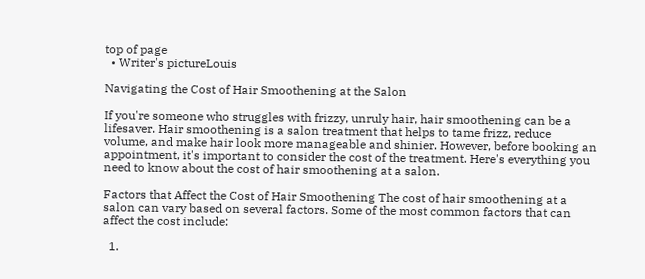top of page
  • Writer's pictureLouis

Navigating the Cost of Hair Smoothening at the Salon

If you're someone who struggles with frizzy, unruly hair, hair smoothening can be a lifesaver. Hair smoothening is a salon treatment that helps to tame frizz, reduce volume, and make hair look more manageable and shinier. However, before booking an appointment, it's important to consider the cost of the treatment. Here's everything you need to know about the cost of hair smoothening at a salon.

Factors that Affect the Cost of Hair Smoothening The cost of hair smoothening at a salon can vary based on several factors. Some of the most common factors that can affect the cost include:

  1.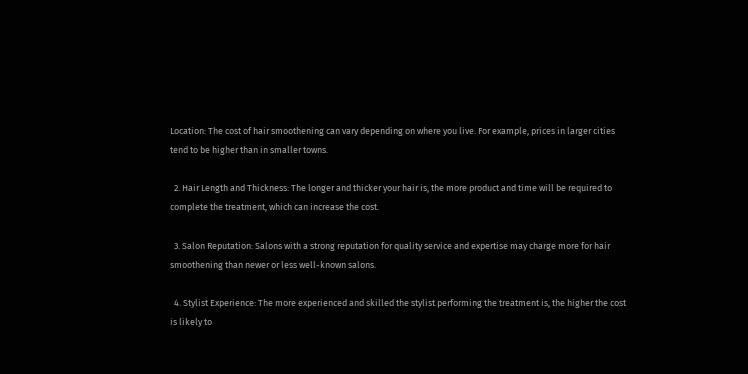Location: The cost of hair smoothening can vary depending on where you live. For example, prices in larger cities tend to be higher than in smaller towns.

  2. Hair Length and Thickness: The longer and thicker your hair is, the more product and time will be required to complete the treatment, which can increase the cost.

  3. Salon Reputation: Salons with a strong reputation for quality service and expertise may charge more for hair smoothening than newer or less well-known salons.

  4. Stylist Experience: The more experienced and skilled the stylist performing the treatment is, the higher the cost is likely to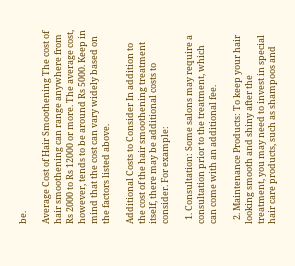be.

Average Cost of Hair Smoothening The cost of hair smoothening can range anywhere from Rs 2000 to Rs 12000 or more. The average cost, however, tends to be around Rs 5000. Keep in mind that the cost can vary widely based on the factors listed above.

Additional Costs to Consider In addition to the cost of the hair smoothening treatment itself, there may be additional costs to consider. For example:

  1. Consultation: Some salons may require a consultation prior to the treatment, which can come with an additional fee.

  2. Maintenance Products: To keep your hair looking smooth and shiny after the treatment, you may need to invest in special hair care products, such as shampoos and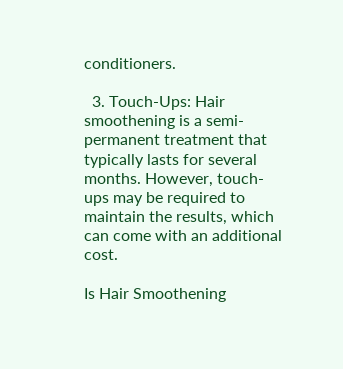conditioners.

  3. Touch-Ups: Hair smoothening is a semi-permanent treatment that typically lasts for several months. However, touch-ups may be required to maintain the results, which can come with an additional cost.

Is Hair Smoothening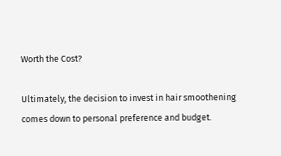Worth the Cost?

Ultimately, the decision to invest in hair smoothening comes down to personal preference and budget.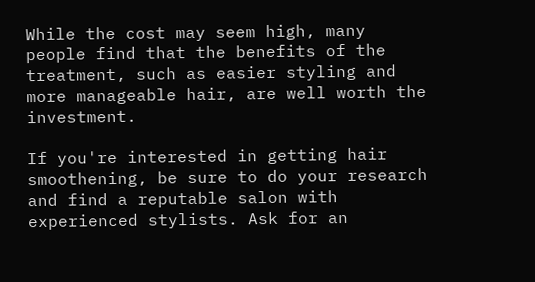While the cost may seem high, many people find that the benefits of the treatment, such as easier styling and more manageable hair, are well worth the investment.

If you're interested in getting hair smoothening, be sure to do your research and find a reputable salon with experienced stylists. Ask for an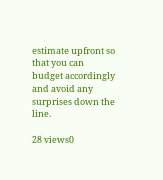estimate upfront so that you can budget accordingly and avoid any surprises down the line.

28 views0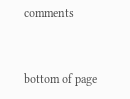comments


bottom of page